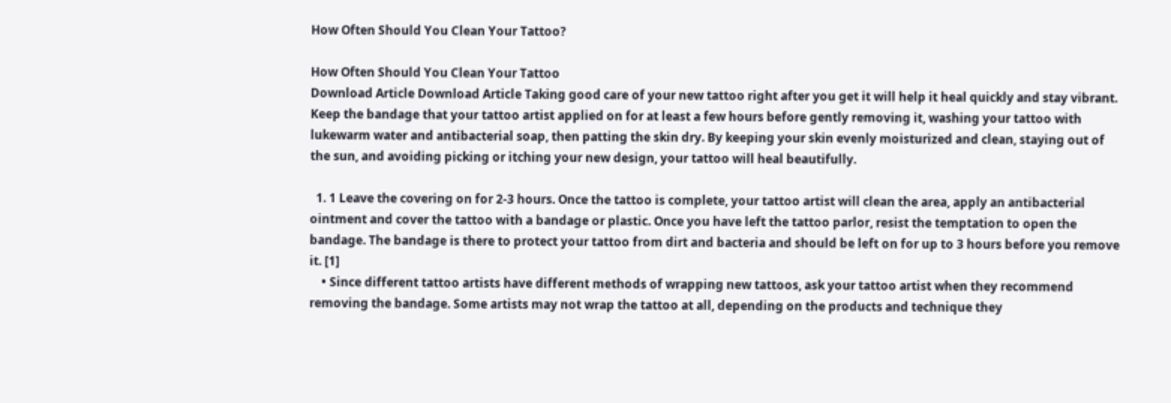How Often Should You Clean Your Tattoo?

How Often Should You Clean Your Tattoo
Download Article Download Article Taking good care of your new tattoo right after you get it will help it heal quickly and stay vibrant. Keep the bandage that your tattoo artist applied on for at least a few hours before gently removing it, washing your tattoo with lukewarm water and antibacterial soap, then patting the skin dry. By keeping your skin evenly moisturized and clean, staying out of the sun, and avoiding picking or itching your new design, your tattoo will heal beautifully.

  1. 1 Leave the covering on for 2-3 hours. Once the tattoo is complete, your tattoo artist will clean the area, apply an antibacterial ointment and cover the tattoo with a bandage or plastic. Once you have left the tattoo parlor, resist the temptation to open the bandage. The bandage is there to protect your tattoo from dirt and bacteria and should be left on for up to 3 hours before you remove it. [1]
    • Since different tattoo artists have different methods of wrapping new tattoos, ask your tattoo artist when they recommend removing the bandage. Some artists may not wrap the tattoo at all, depending on the products and technique they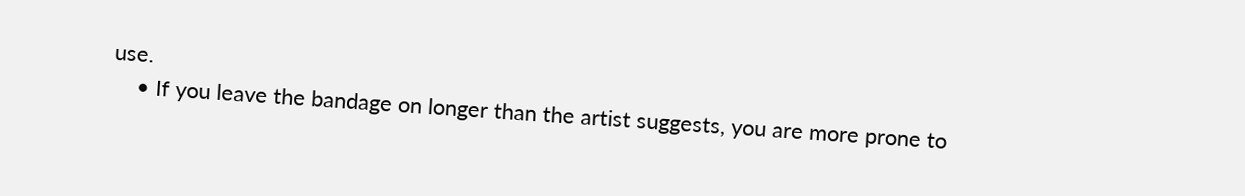use.
    • If you leave the bandage on longer than the artist suggests, you are more prone to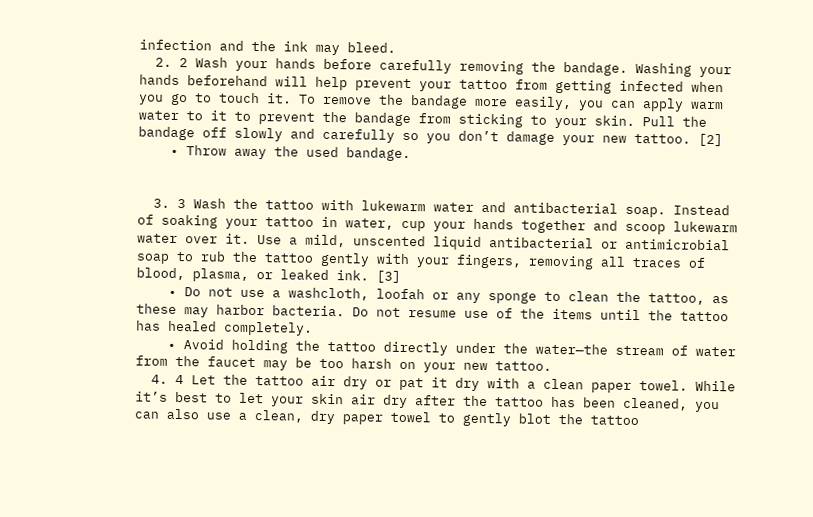infection and the ink may bleed.
  2. 2 Wash your hands before carefully removing the bandage. Washing your hands beforehand will help prevent your tattoo from getting infected when you go to touch it. To remove the bandage more easily, you can apply warm water to it to prevent the bandage from sticking to your skin. Pull the bandage off slowly and carefully so you don’t damage your new tattoo. [2]
    • Throw away the used bandage.


  3. 3 Wash the tattoo with lukewarm water and antibacterial soap. Instead of soaking your tattoo in water, cup your hands together and scoop lukewarm water over it. Use a mild, unscented liquid antibacterial or antimicrobial soap to rub the tattoo gently with your fingers, removing all traces of blood, plasma, or leaked ink. [3]
    • Do not use a washcloth, loofah or any sponge to clean the tattoo, as these may harbor bacteria. Do not resume use of the items until the tattoo has healed completely.
    • Avoid holding the tattoo directly under the water—the stream of water from the faucet may be too harsh on your new tattoo.
  4. 4 Let the tattoo air dry or pat it dry with a clean paper towel. While it’s best to let your skin air dry after the tattoo has been cleaned, you can also use a clean, dry paper towel to gently blot the tattoo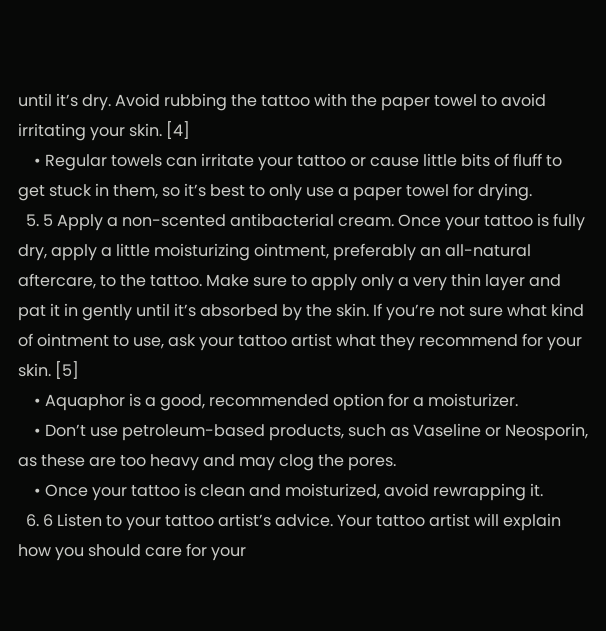until it’s dry. Avoid rubbing the tattoo with the paper towel to avoid irritating your skin. [4]
    • Regular towels can irritate your tattoo or cause little bits of fluff to get stuck in them, so it’s best to only use a paper towel for drying.
  5. 5 Apply a non-scented antibacterial cream. Once your tattoo is fully dry, apply a little moisturizing ointment, preferably an all-natural aftercare, to the tattoo. Make sure to apply only a very thin layer and pat it in gently until it’s absorbed by the skin. If you’re not sure what kind of ointment to use, ask your tattoo artist what they recommend for your skin. [5]
    • Aquaphor is a good, recommended option for a moisturizer.
    • Don’t use petroleum-based products, such as Vaseline or Neosporin, as these are too heavy and may clog the pores.
    • Once your tattoo is clean and moisturized, avoid rewrapping it.
  6. 6 Listen to your tattoo artist’s advice. Your tattoo artist will explain how you should care for your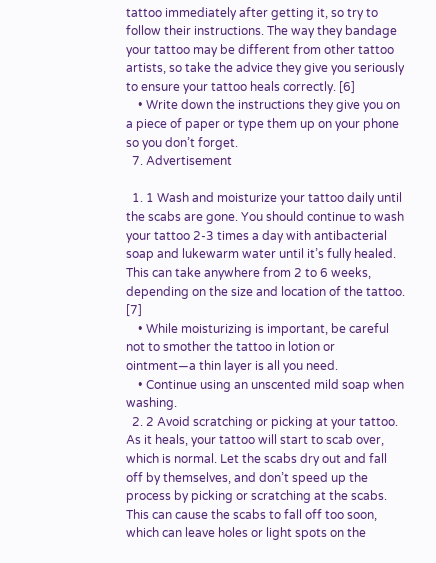tattoo immediately after getting it, so try to follow their instructions. The way they bandage your tattoo may be different from other tattoo artists, so take the advice they give you seriously to ensure your tattoo heals correctly. [6]
    • Write down the instructions they give you on a piece of paper or type them up on your phone so you don’t forget.
  7. Advertisement

  1. 1 Wash and moisturize your tattoo daily until the scabs are gone. You should continue to wash your tattoo 2-3 times a day with antibacterial soap and lukewarm water until it’s fully healed. This can take anywhere from 2 to 6 weeks, depending on the size and location of the tattoo. [7]
    • While moisturizing is important, be careful not to smother the tattoo in lotion or ointment—a thin layer is all you need.
    • Continue using an unscented mild soap when washing.
  2. 2 Avoid scratching or picking at your tattoo. As it heals, your tattoo will start to scab over, which is normal. Let the scabs dry out and fall off by themselves, and don’t speed up the process by picking or scratching at the scabs. This can cause the scabs to fall off too soon, which can leave holes or light spots on the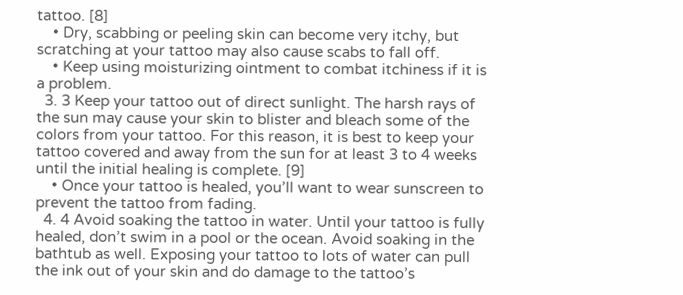tattoo. [8]
    • Dry, scabbing or peeling skin can become very itchy, but scratching at your tattoo may also cause scabs to fall off.
    • Keep using moisturizing ointment to combat itchiness if it is a problem.
  3. 3 Keep your tattoo out of direct sunlight. The harsh rays of the sun may cause your skin to blister and bleach some of the colors from your tattoo. For this reason, it is best to keep your tattoo covered and away from the sun for at least 3 to 4 weeks until the initial healing is complete. [9]
    • Once your tattoo is healed, you’ll want to wear sunscreen to prevent the tattoo from fading.
  4. 4 Avoid soaking the tattoo in water. Until your tattoo is fully healed, don’t swim in a pool or the ocean. Avoid soaking in the bathtub as well. Exposing your tattoo to lots of water can pull the ink out of your skin and do damage to the tattoo’s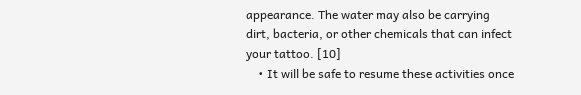appearance. The water may also be carrying dirt, bacteria, or other chemicals that can infect your tattoo. [10]
    • It will be safe to resume these activities once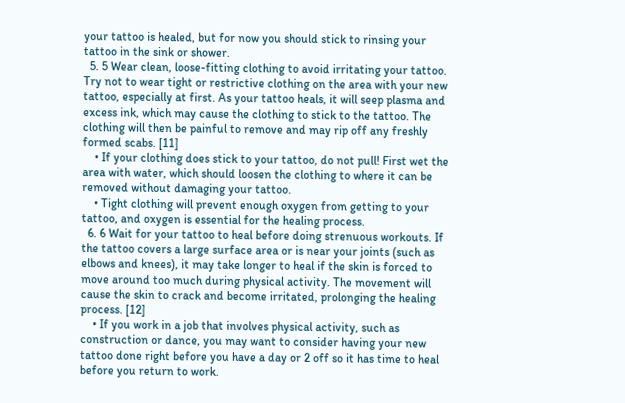your tattoo is healed, but for now you should stick to rinsing your tattoo in the sink or shower.
  5. 5 Wear clean, loose-fitting clothing to avoid irritating your tattoo. Try not to wear tight or restrictive clothing on the area with your new tattoo, especially at first. As your tattoo heals, it will seep plasma and excess ink, which may cause the clothing to stick to the tattoo. The clothing will then be painful to remove and may rip off any freshly formed scabs. [11]
    • If your clothing does stick to your tattoo, do not pull! First wet the area with water, which should loosen the clothing to where it can be removed without damaging your tattoo.
    • Tight clothing will prevent enough oxygen from getting to your tattoo, and oxygen is essential for the healing process.
  6. 6 Wait for your tattoo to heal before doing strenuous workouts. If the tattoo covers a large surface area or is near your joints (such as elbows and knees), it may take longer to heal if the skin is forced to move around too much during physical activity. The movement will cause the skin to crack and become irritated, prolonging the healing process. [12]
    • If you work in a job that involves physical activity, such as construction or dance, you may want to consider having your new tattoo done right before you have a day or 2 off so it has time to heal before you return to work.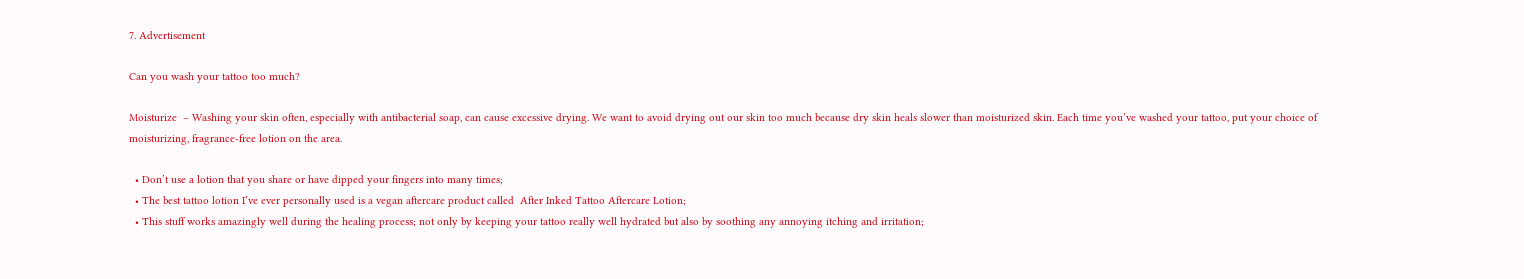7. Advertisement

Can you wash your tattoo too much?

Moisturize  – Washing your skin often, especially with antibacterial soap, can cause excessive drying. We want to avoid drying out our skin too much because dry skin heals slower than moisturized skin. Each time you’ve washed your tattoo, put your choice of moisturizing, fragrance-free lotion on the area.

  • Don’t use a lotion that you share or have dipped your fingers into many times;
  • The best tattoo lotion I’ve ever personally used is a vegan aftercare product called  After Inked Tattoo Aftercare Lotion;
  • This stuff works amazingly well during the healing process; not only by keeping your tattoo really well hydrated but also by soothing any annoying itching and irritation;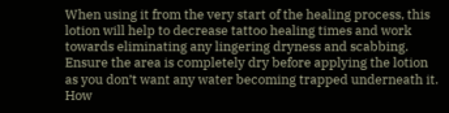When using it from the very start of the healing process, this lotion will help to decrease tattoo healing times and work towards eliminating any lingering dryness and scabbing. Ensure the area is completely dry before applying the lotion as you don’t want any water becoming trapped underneath it. How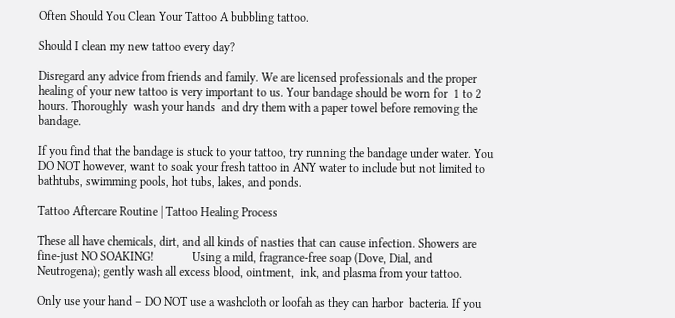Often Should You Clean Your Tattoo A bubbling tattoo.

Should I clean my new tattoo every day?

Disregard any advice from friends and family. We are licensed professionals and the proper healing of your new tattoo is very important to us. Your bandage should be worn for  1 to 2 hours. Thoroughly  wash your hands  and dry them with a paper towel before removing the bandage.

If you find that the bandage is stuck to your tattoo, try running the bandage under water. You DO NOT however, want to soak your fresh tattoo in ANY water to include but not limited to bathtubs, swimming pools, hot tubs, lakes, and ponds.

Tattoo Aftercare Routine | Tattoo Healing Process

These all have chemicals, dirt, and all kinds of nasties that can cause infection. Showers are fine-just NO SOAKING!             Using a mild, fragrance-free soap (Dove, Dial, and Neutrogena); gently wash all excess blood, ointment,  ink, and plasma from your tattoo.

Only use your hand – DO NOT use a washcloth or loofah as they can harbor  bacteria. If you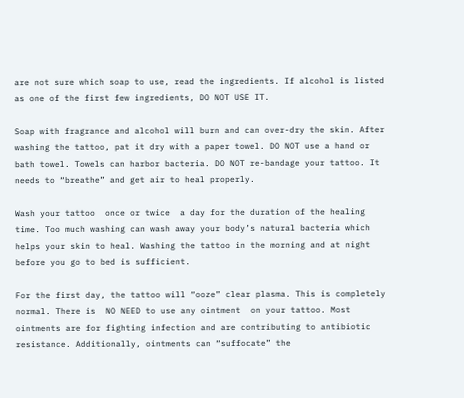are not sure which soap to use, read the ingredients. If alcohol is listed as one of the first few ingredients, DO NOT USE IT.

Soap with fragrance and alcohol will burn and can over-dry the skin. After washing the tattoo, pat it dry with a paper towel. DO NOT use a hand or bath towel. Towels can harbor bacteria. DO NOT re-bandage your tattoo. It needs to “breathe” and get air to heal properly.

Wash your tattoo  once or twice  a day for the duration of the healing time. Too much washing can wash away your body’s natural bacteria which helps your skin to heal. Washing the tattoo in the morning and at night before you go to bed is sufficient.

For the first day, the tattoo will “ooze” clear plasma. This is completely normal. There is  NO NEED to use any ointment  on your tattoo. Most ointments are for fighting infection and are contributing to antibiotic resistance. Additionally, ointments can “suffocate” the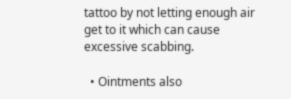tattoo by not letting enough air get to it which can cause excessive scabbing.

  • Ointments also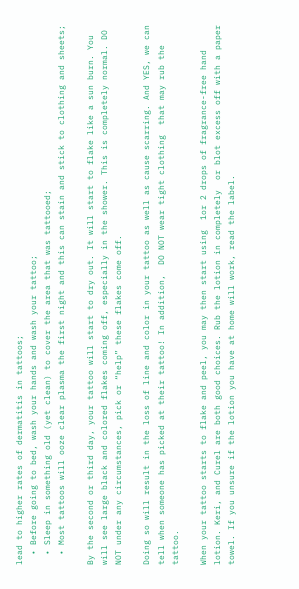lead to higher rates of dermatitis in tattoos;
  • Before going to bed, wash your hands and wash your tattoo;
  • Sleep in something old (yet clean) to cover the area that was tattooed;
  • Most tattoos will ooze clear plasma the first night and this can stain and stick to clothing and sheets;

By the second or third day, your tattoo will start to dry out. It will start to flake like a sun burn. You will see large black and colored flakes coming off, especially in the shower. This is completely normal. DO NOT under any circumstances, pick or “help” these flakes come off.

Doing so will result in the loss of line and color in your tattoo as well as cause scarring. And YES, we can tell when someone has picked at their tattoo! In addition,  DO NOT wear tight clothing  that may rub the tattoo.

When your tattoo starts to flake and peel, you may then start using  1or 2 drops of fragrance-free hand lotion. Keri, and Curel are both good choices. Rub the lotion in completely  or blot excess off with a paper towel. If you unsure if the lotion you have at home will work, read the label.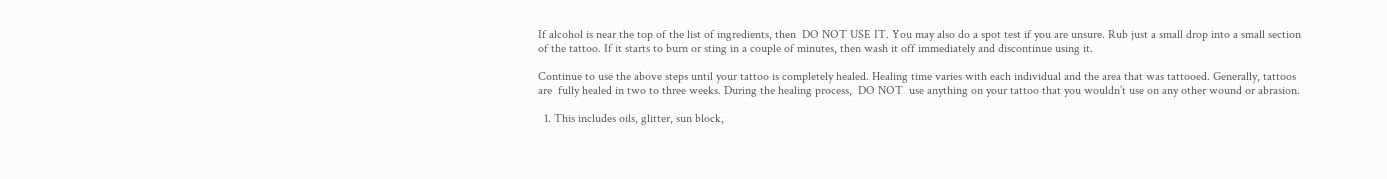If alcohol is near the top of the list of ingredients, then  DO NOT USE IT. You may also do a spot test if you are unsure. Rub just a small drop into a small section of the tattoo. If it starts to burn or sting in a couple of minutes, then wash it off immediately and discontinue using it.

Continue to use the above steps until your tattoo is completely healed. Healing time varies with each individual and the area that was tattooed. Generally, tattoos are  fully healed in two to three weeks. During the healing process,  DO NOT  use anything on your tattoo that you wouldn’t use on any other wound or abrasion.

  1. This includes oils, glitter, sun block,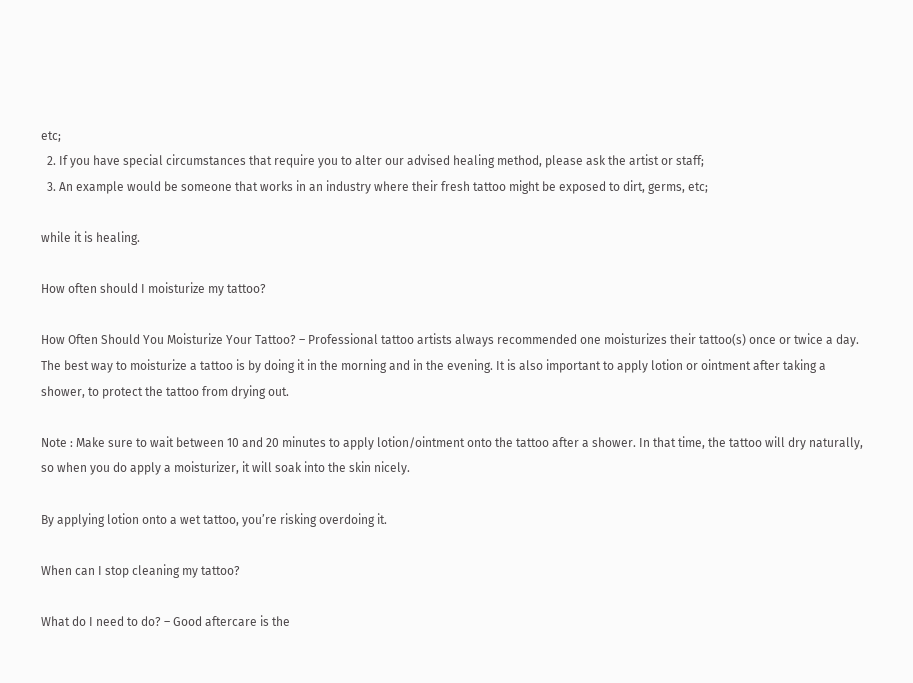etc;
  2. If you have special circumstances that require you to alter our advised healing method, please ask the artist or staff;
  3. An example would be someone that works in an industry where their fresh tattoo might be exposed to dirt, germs, etc;

while it is healing.

How often should I moisturize my tattoo?

How Often Should You Moisturize Your Tattoo? – Professional tattoo artists always recommended one moisturizes their tattoo(s) once or twice a day. The best way to moisturize a tattoo is by doing it in the morning and in the evening. It is also important to apply lotion or ointment after taking a shower, to protect the tattoo from drying out.

Note : Make sure to wait between 10 and 20 minutes to apply lotion/ointment onto the tattoo after a shower. In that time, the tattoo will dry naturally, so when you do apply a moisturizer, it will soak into the skin nicely.

By applying lotion onto a wet tattoo, you’re risking overdoing it.

When can I stop cleaning my tattoo?

What do I need to do? – Good aftercare is the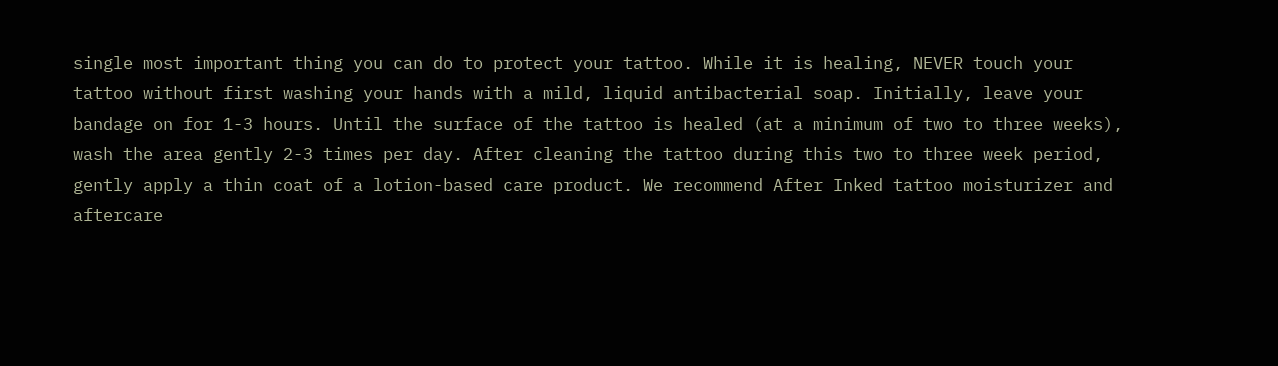single most important thing you can do to protect your tattoo. While it is healing, NEVER touch your tattoo without first washing your hands with a mild, liquid antibacterial soap. Initially, leave your bandage on for 1-3 hours. Until the surface of the tattoo is healed (at a minimum of two to three weeks), wash the area gently 2-3 times per day. After cleaning the tattoo during this two to three week period, gently apply a thin coat of a lotion-based care product. We recommend After Inked tattoo moisturizer and aftercare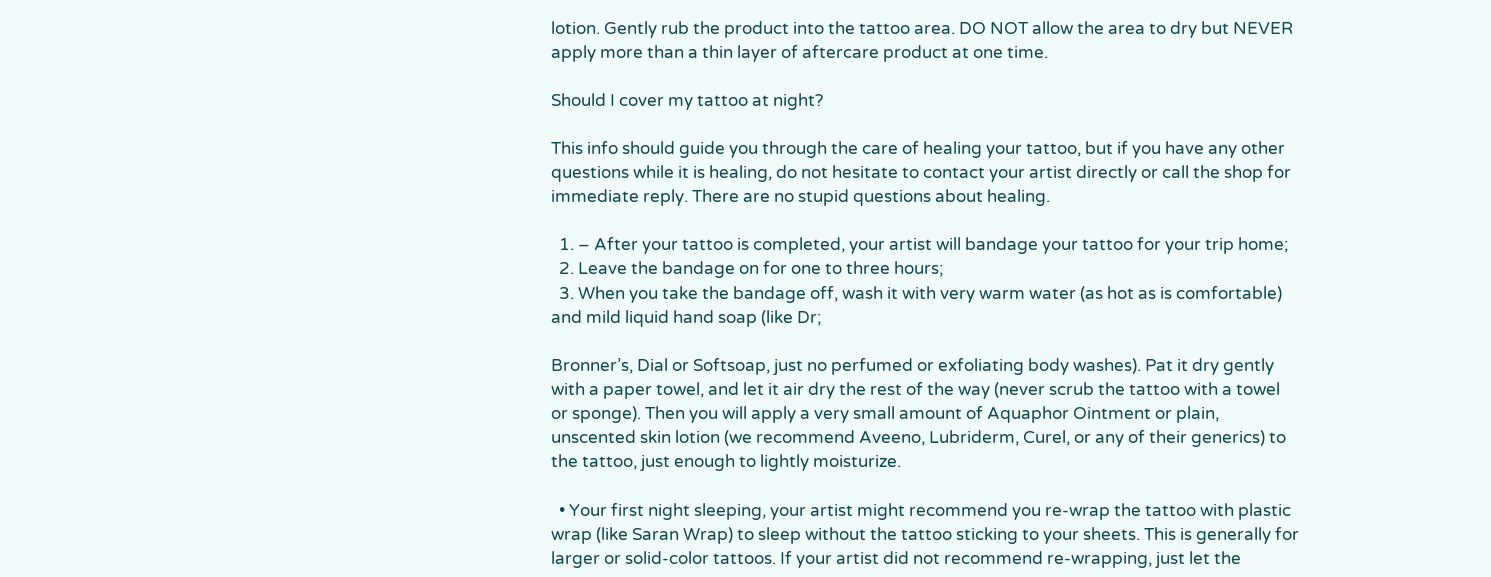lotion. Gently rub the product into the tattoo area. DO NOT allow the area to dry but NEVER apply more than a thin layer of aftercare product at one time.

Should I cover my tattoo at night?

This info should guide you through the care of healing your tattoo, but if you have any other questions while it is healing, do not hesitate to contact your artist directly or call the shop for immediate reply. There are no stupid questions about healing.

  1. – After your tattoo is completed, your artist will bandage your tattoo for your trip home;
  2. Leave the bandage on for one to three hours;
  3. When you take the bandage off, wash it with very warm water (as hot as is comfortable) and mild liquid hand soap (like Dr;

Bronner’s, Dial or Softsoap, just no perfumed or exfoliating body washes). Pat it dry gently with a paper towel, and let it air dry the rest of the way (never scrub the tattoo with a towel or sponge). Then you will apply a very small amount of Aquaphor Ointment or plain, unscented skin lotion (we recommend Aveeno, Lubriderm, Curel, or any of their generics) to the tattoo, just enough to lightly moisturize.

  • Your first night sleeping, your artist might recommend you re-wrap the tattoo with plastic wrap (like Saran Wrap) to sleep without the tattoo sticking to your sheets. This is generally for larger or solid-color tattoos. If your artist did not recommend re-wrapping, just let the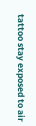tattoo stay exposed to air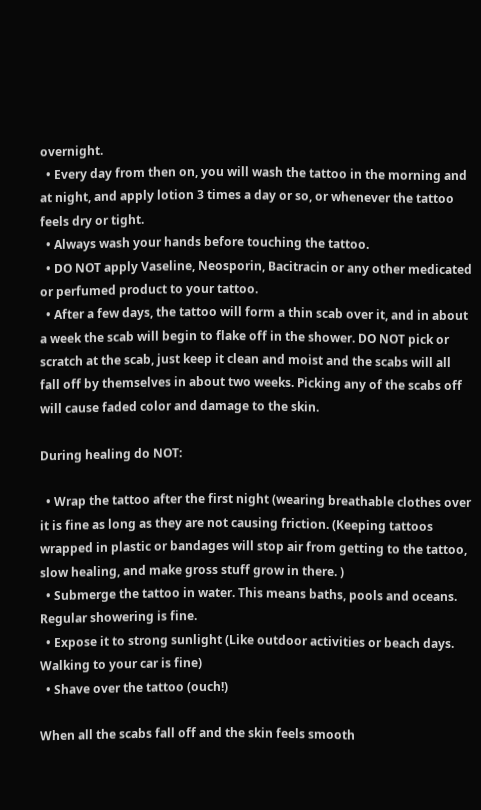overnight.
  • Every day from then on, you will wash the tattoo in the morning and at night, and apply lotion 3 times a day or so, or whenever the tattoo feels dry or tight.
  • Always wash your hands before touching the tattoo.
  • DO NOT apply Vaseline, Neosporin, Bacitracin or any other medicated or perfumed product to your tattoo.
  • After a few days, the tattoo will form a thin scab over it, and in about a week the scab will begin to flake off in the shower. DO NOT pick or scratch at the scab, just keep it clean and moist and the scabs will all fall off by themselves in about two weeks. Picking any of the scabs off will cause faded color and damage to the skin.

During healing do NOT:

  • Wrap the tattoo after the first night (wearing breathable clothes over it is fine as long as they are not causing friction. (Keeping tattoos wrapped in plastic or bandages will stop air from getting to the tattoo, slow healing, and make gross stuff grow in there. )
  • Submerge the tattoo in water. This means baths, pools and oceans. Regular showering is fine.
  • Expose it to strong sunlight (Like outdoor activities or beach days. Walking to your car is fine)
  • Shave over the tattoo (ouch!)

When all the scabs fall off and the skin feels smooth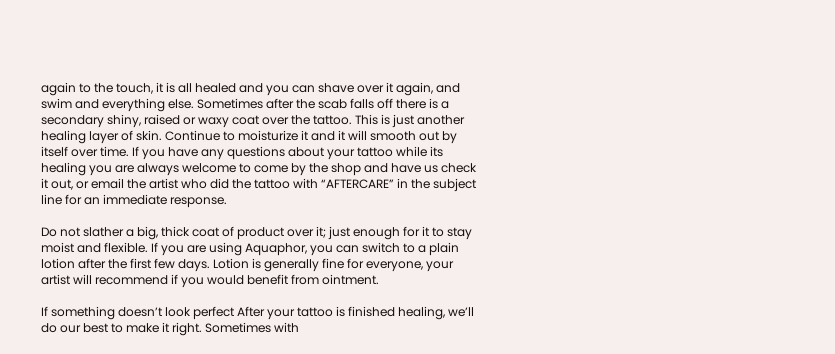again to the touch, it is all healed and you can shave over it again, and swim and everything else. Sometimes after the scab falls off there is a secondary shiny, raised or waxy coat over the tattoo. This is just another healing layer of skin. Continue to moisturize it and it will smooth out by itself over time. If you have any questions about your tattoo while its healing you are always welcome to come by the shop and have us check it out, or email the artist who did the tattoo with “AFTERCARE” in the subject line for an immediate response.

Do not slather a big, thick coat of product over it; just enough for it to stay moist and flexible. If you are using Aquaphor, you can switch to a plain lotion after the first few days. Lotion is generally fine for everyone, your artist will recommend if you would benefit from ointment.

If something doesn’t look perfect After your tattoo is finished healing, we’ll do our best to make it right. Sometimes with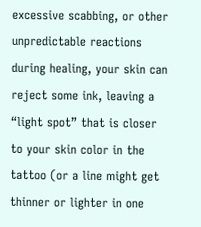excessive scabbing, or other unpredictable reactions during healing, your skin can reject some ink, leaving a “light spot” that is closer to your skin color in the tattoo (or a line might get thinner or lighter in one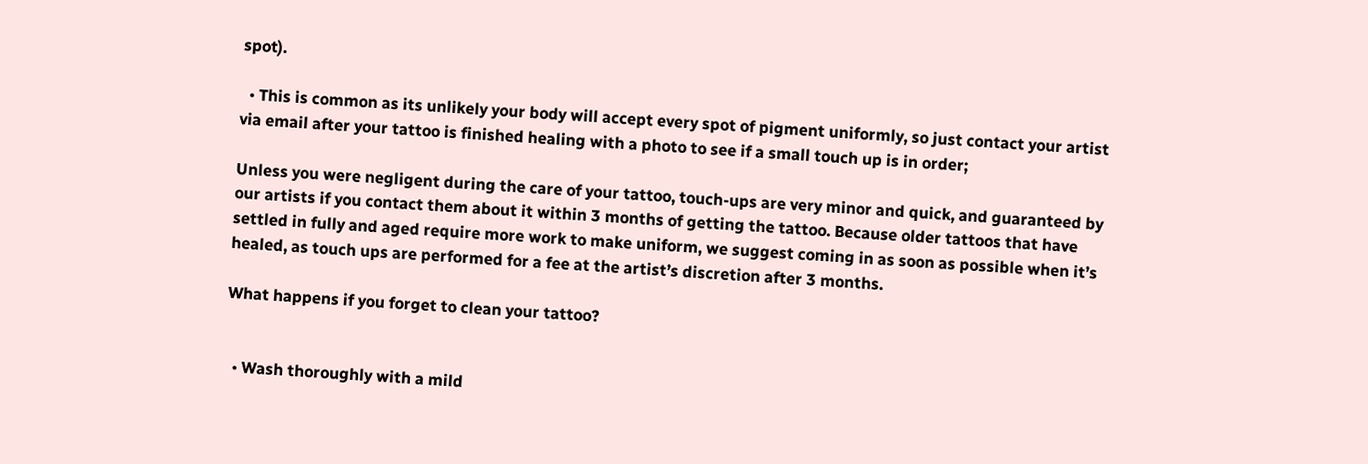spot).

  • This is common as its unlikely your body will accept every spot of pigment uniformly, so just contact your artist via email after your tattoo is finished healing with a photo to see if a small touch up is in order;

Unless you were negligent during the care of your tattoo, touch-ups are very minor and quick, and guaranteed by our artists if you contact them about it within 3 months of getting the tattoo. Because older tattoos that have settled in fully and aged require more work to make uniform, we suggest coming in as soon as possible when it’s healed, as touch ups are performed for a fee at the artist’s discretion after 3 months.

What happens if you forget to clean your tattoo?


  • Wash thoroughly with a mild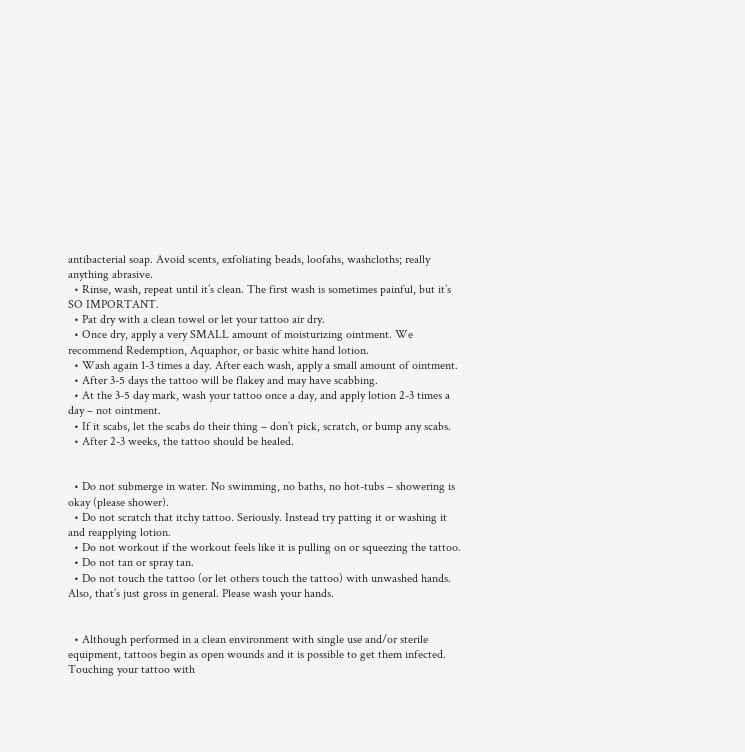antibacterial soap. Avoid scents, exfoliating beads, loofahs, washcloths; really anything abrasive.
  • Rinse, wash, repeat until it’s clean. The first wash is sometimes painful, but it’s SO IMPORTANT.
  • Pat dry with a clean towel or let your tattoo air dry.
  • Once dry, apply a very SMALL amount of moisturizing ointment. We recommend Redemption, Aquaphor, or basic white hand lotion.
  • Wash again 1-3 times a day. After each wash, apply a small amount of ointment.
  • After 3-5 days the tattoo will be flakey and may have scabbing.
  • At the 3-5 day mark, wash your tattoo once a day, and apply lotion 2-3 times a day – not ointment.
  • If it scabs, let the scabs do their thing – don’t pick, scratch, or bump any scabs.
  • After 2-3 weeks, the tattoo should be healed.


  • Do not submerge in water. No swimming, no baths, no hot-tubs – showering is okay (please shower).
  • Do not scratch that itchy tattoo. Seriously. Instead try patting it or washing it and reapplying lotion.
  • Do not workout if the workout feels like it is pulling on or squeezing the tattoo.
  • Do not tan or spray tan.
  • Do not touch the tattoo (or let others touch the tattoo) with unwashed hands. Also, that’s just gross in general. Please wash your hands.


  • Although performed in a clean environment with single use and/or sterile equipment, tattoos begin as open wounds and it is possible to get them infected. Touching your tattoo with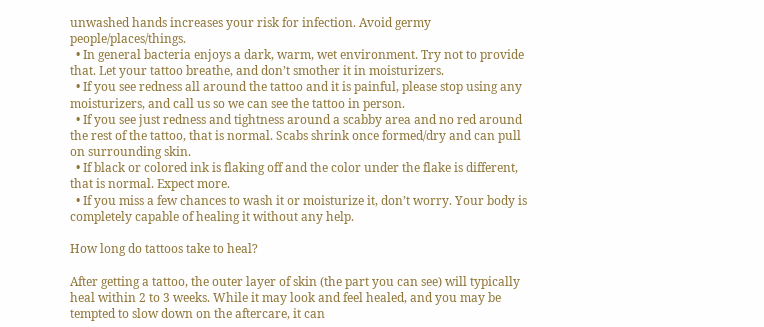unwashed hands increases your risk for infection. Avoid germy people/places/things.
  • In general bacteria enjoys a dark, warm, wet environment. Try not to provide that. Let your tattoo breathe, and don’t smother it in moisturizers.
  • If you see redness all around the tattoo and it is painful, please stop using any moisturizers, and call us so we can see the tattoo in person.
  • If you see just redness and tightness around a scabby area and no red around the rest of the tattoo, that is normal. Scabs shrink once formed/dry and can pull on surrounding skin.
  • If black or colored ink is flaking off and the color under the flake is different, that is normal. Expect more.
  • If you miss a few chances to wash it or moisturize it, don’t worry. Your body is completely capable of healing it without any help.

How long do tattoos take to heal?

After getting a tattoo, the outer layer of skin (the part you can see) will typically heal within 2 to 3 weeks. While it may look and feel healed, and you may be tempted to slow down on the aftercare, it can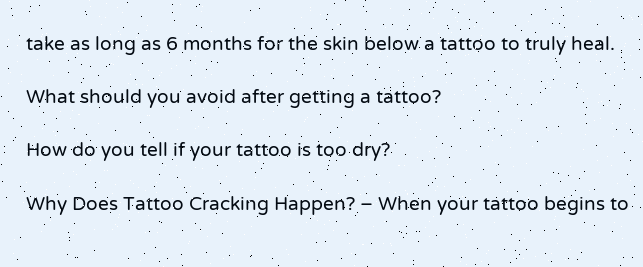take as long as 6 months for the skin below a tattoo to truly heal.

What should you avoid after getting a tattoo?

How do you tell if your tattoo is too dry?

Why Does Tattoo Cracking Happen? – When your tattoo begins to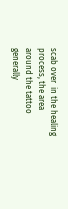scab over  in the healing process, the area around the tattoo generally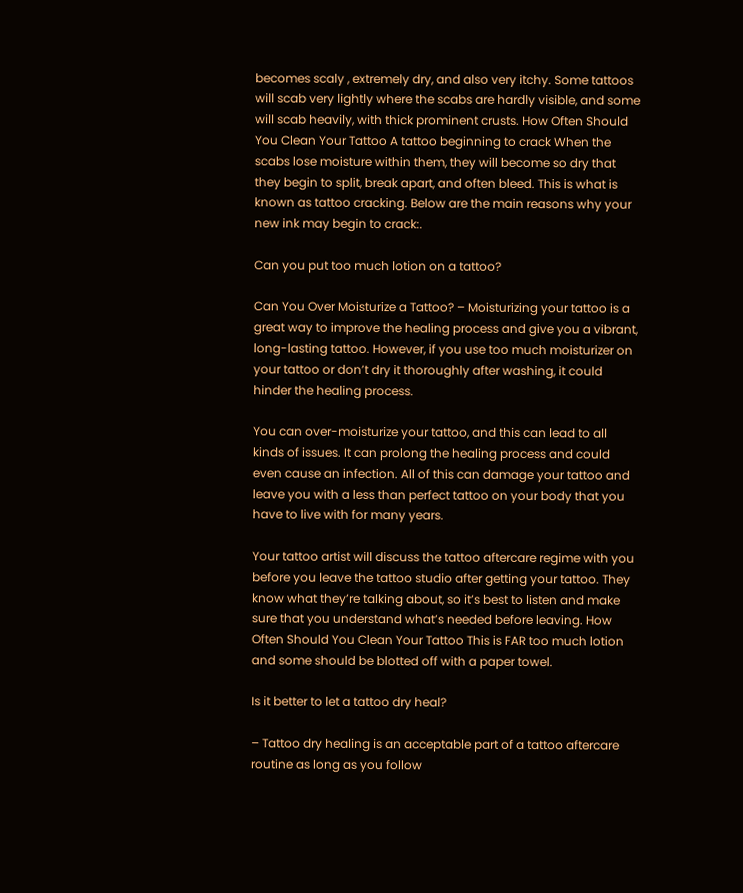becomes scaly , extremely dry, and also very itchy. Some tattoos will scab very lightly where the scabs are hardly visible, and some will scab heavily, with thick prominent crusts. How Often Should You Clean Your Tattoo A tattoo beginning to crack When the scabs lose moisture within them, they will become so dry that they begin to split, break apart, and often bleed. This is what is known as tattoo cracking. Below are the main reasons why your new ink may begin to crack:.

Can you put too much lotion on a tattoo?

Can You Over Moisturize a Tattoo? – Moisturizing your tattoo is a great way to improve the healing process and give you a vibrant, long-lasting tattoo. However, if you use too much moisturizer on your tattoo or don’t dry it thoroughly after washing, it could hinder the healing process.

You can over-moisturize your tattoo, and this can lead to all kinds of issues. It can prolong the healing process and could even cause an infection. All of this can damage your tattoo and leave you with a less than perfect tattoo on your body that you have to live with for many years.

Your tattoo artist will discuss the tattoo aftercare regime with you before you leave the tattoo studio after getting your tattoo. They know what they’re talking about, so it’s best to listen and make sure that you understand what’s needed before leaving. How Often Should You Clean Your Tattoo This is FAR too much lotion and some should be blotted off with a paper towel.

Is it better to let a tattoo dry heal?

– Tattoo dry healing is an acceptable part of a tattoo aftercare routine as long as you follow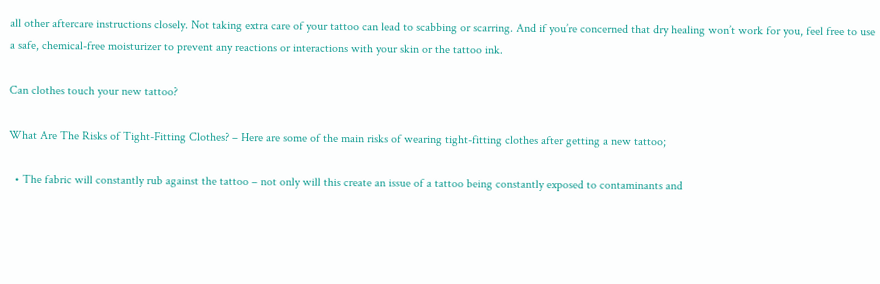all other aftercare instructions closely. Not taking extra care of your tattoo can lead to scabbing or scarring. And if you’re concerned that dry healing won’t work for you, feel free to use a safe, chemical-free moisturizer to prevent any reactions or interactions with your skin or the tattoo ink.

Can clothes touch your new tattoo?

What Are The Risks of Tight-Fitting Clothes? – Here are some of the main risks of wearing tight-fitting clothes after getting a new tattoo;

  • The fabric will constantly rub against the tattoo – not only will this create an issue of a tattoo being constantly exposed to contaminants and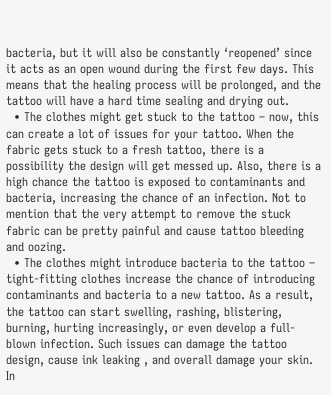bacteria, but it will also be constantly ‘reopened’ since it acts as an open wound during the first few days. This means that the healing process will be prolonged, and the tattoo will have a hard time sealing and drying out.
  • The clothes might get stuck to the tattoo – now, this can create a lot of issues for your tattoo. When the fabric gets stuck to a fresh tattoo, there is a possibility the design will get messed up. Also, there is a high chance the tattoo is exposed to contaminants and bacteria, increasing the chance of an infection. Not to mention that the very attempt to remove the stuck fabric can be pretty painful and cause tattoo bleeding and oozing.
  • The clothes might introduce bacteria to the tattoo – tight-fitting clothes increase the chance of introducing contaminants and bacteria to a new tattoo. As a result, the tattoo can start swelling, rashing, blistering, burning, hurting increasingly, or even develop a full-blown infection. Such issues can damage the tattoo design, cause ink leaking , and overall damage your skin. In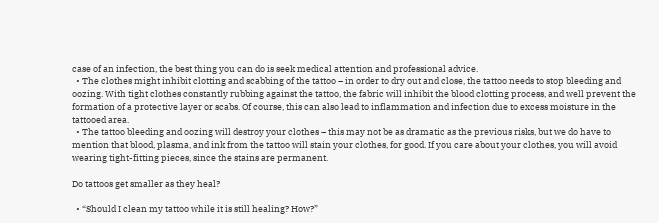case of an infection, the best thing you can do is seek medical attention and professional advice.
  • The clothes might inhibit clotting and scabbing of the tattoo – in order to dry out and close, the tattoo needs to stop bleeding and oozing. With tight clothes constantly rubbing against the tattoo, the fabric will inhibit the blood clotting process, and well prevent the formation of a protective layer or scabs. Of course, this can also lead to inflammation and infection due to excess moisture in the tattooed area.
  • The tattoo bleeding and oozing will destroy your clothes – this may not be as dramatic as the previous risks, but we do have to mention that blood, plasma, and ink from the tattoo will stain your clothes, for good. If you care about your clothes, you will avoid wearing tight-fitting pieces, since the stains are permanent.

Do tattoos get smaller as they heal?

  • “Should I clean my tattoo while it is still healing? How?”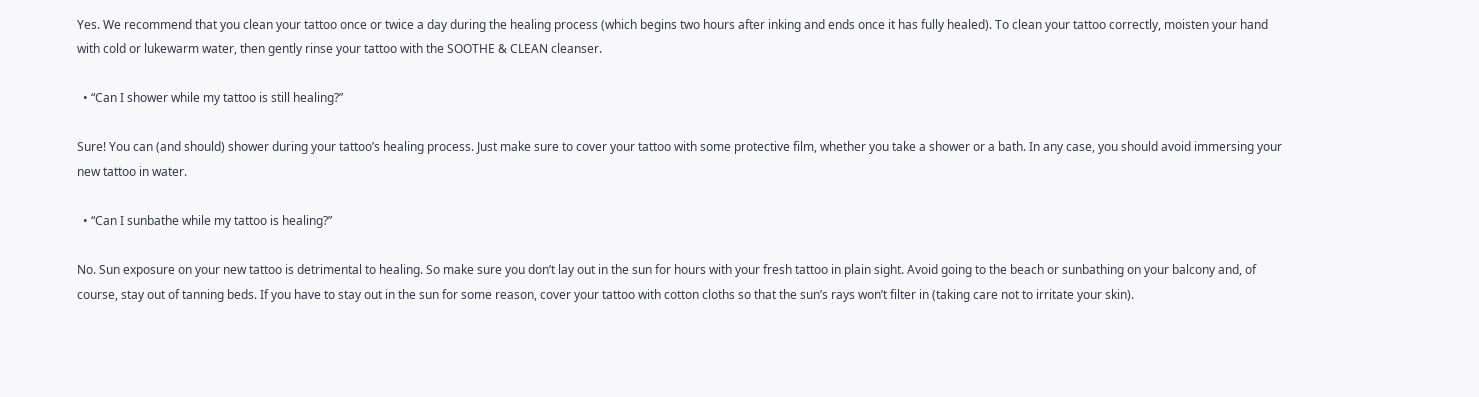Yes. We recommend that you clean your tattoo once or twice a day during the healing process (which begins two hours after inking and ends once it has fully healed). To clean your tattoo correctly, moisten your hand with cold or lukewarm water, then gently rinse your tattoo with the SOOTHE & CLEAN cleanser.

  • “Can I shower while my tattoo is still healing?”

Sure! You can (and should) shower during your tattoo’s healing process. Just make sure to cover your tattoo with some protective film, whether you take a shower or a bath. In any case, you should avoid immersing your new tattoo in water.

  • “Can I sunbathe while my tattoo is healing?”

No. Sun exposure on your new tattoo is detrimental to healing. So make sure you don’t lay out in the sun for hours with your fresh tattoo in plain sight. Avoid going to the beach or sunbathing on your balcony and, of course, stay out of tanning beds. If you have to stay out in the sun for some reason, cover your tattoo with cotton cloths so that the sun’s rays won’t filter in (taking care not to irritate your skin).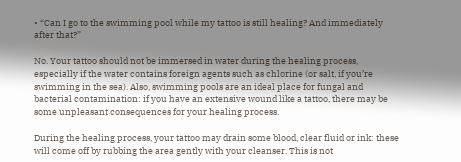• “Can I go to the swimming pool while my tattoo is still healing? And immediately after that?”

No. Your tattoo should not be immersed in water during the healing process, especially if the water contains foreign agents such as chlorine (or salt, if you’re swimming in the sea). Also, swimming pools are an ideal place for fungal and bacterial contamination: if you have an extensive wound like a tattoo, there may be some unpleasant consequences for your healing process.

During the healing process, your tattoo may drain some blood, clear fluid or ink: these will come off by rubbing the area gently with your cleanser. This is not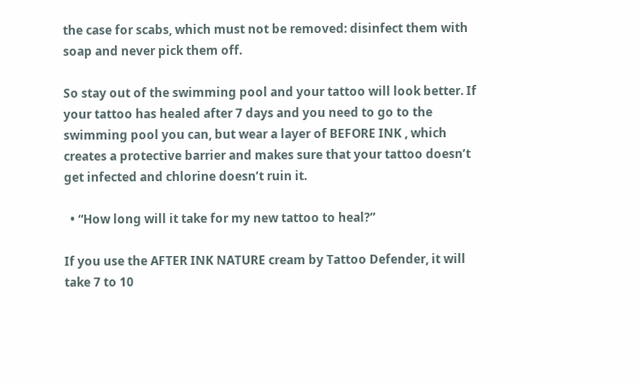the case for scabs, which must not be removed: disinfect them with soap and never pick them off.

So stay out of the swimming pool and your tattoo will look better. If your tattoo has healed after 7 days and you need to go to the swimming pool you can, but wear a layer of BEFORE INK , which creates a protective barrier and makes sure that your tattoo doesn’t get infected and chlorine doesn’t ruin it.

  • “How long will it take for my new tattoo to heal?”

If you use the AFTER INK NATURE cream by Tattoo Defender, it will take 7 to 10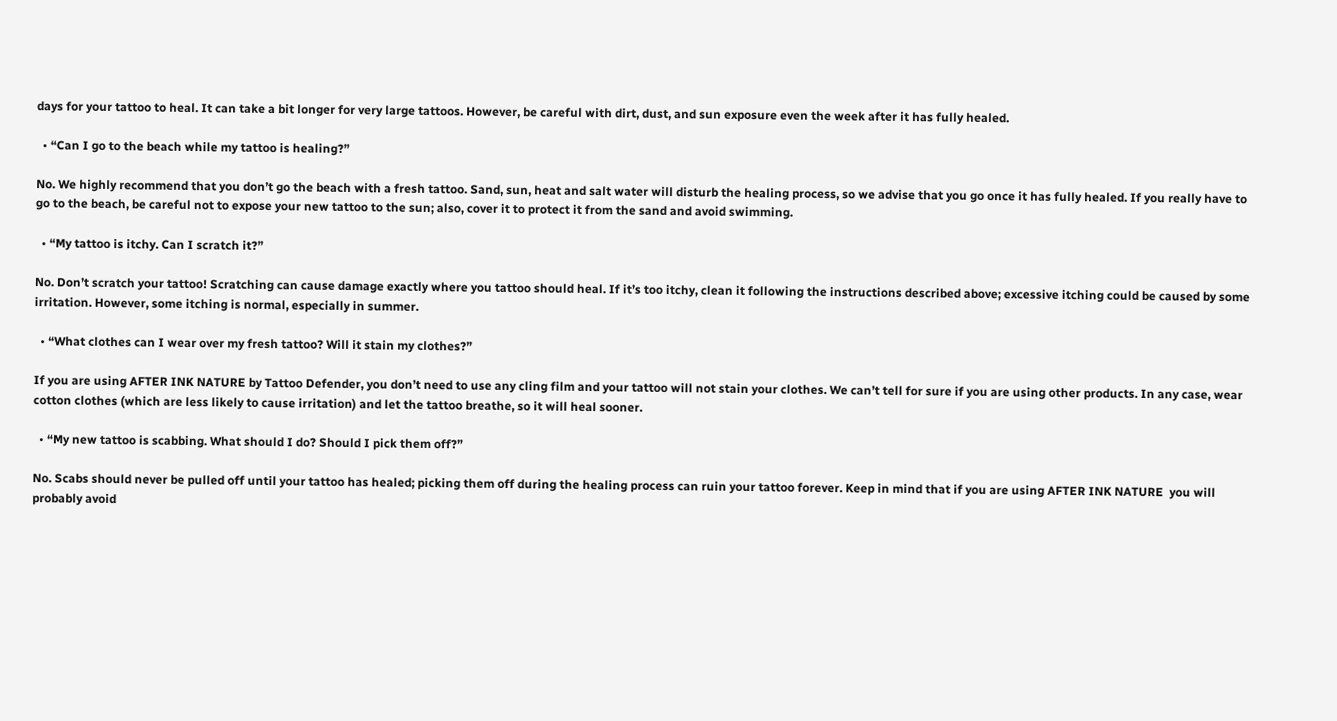days for your tattoo to heal. It can take a bit longer for very large tattoos. However, be careful with dirt, dust, and sun exposure even the week after it has fully healed.

  • “Can I go to the beach while my tattoo is healing?”

No. We highly recommend that you don’t go the beach with a fresh tattoo. Sand, sun, heat and salt water will disturb the healing process, so we advise that you go once it has fully healed. If you really have to go to the beach, be careful not to expose your new tattoo to the sun; also, cover it to protect it from the sand and avoid swimming.

  • “My tattoo is itchy. Can I scratch it?”

No. Don’t scratch your tattoo! Scratching can cause damage exactly where you tattoo should heal. If it’s too itchy, clean it following the instructions described above; excessive itching could be caused by some irritation. However, some itching is normal, especially in summer.

  • “What clothes can I wear over my fresh tattoo? Will it stain my clothes?”

If you are using AFTER INK NATURE by Tattoo Defender, you don’t need to use any cling film and your tattoo will not stain your clothes. We can’t tell for sure if you are using other products. In any case, wear cotton clothes (which are less likely to cause irritation) and let the tattoo breathe, so it will heal sooner.

  • “My new tattoo is scabbing. What should I do? Should I pick them off?”

No. Scabs should never be pulled off until your tattoo has healed; picking them off during the healing process can ruin your tattoo forever. Keep in mind that if you are using AFTER INK NATURE  you will probably avoid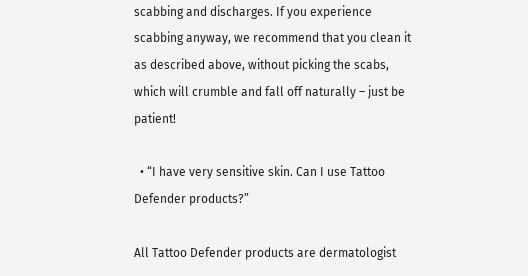scabbing and discharges. If you experience scabbing anyway, we recommend that you clean it as described above, without picking the scabs, which will crumble and fall off naturally – just be patient!

  • “I have very sensitive skin. Can I use Tattoo Defender products?”

All Tattoo Defender products are dermatologist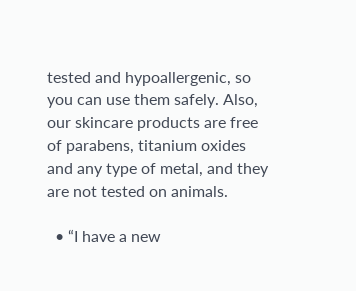tested and hypoallergenic, so you can use them safely. Also, our skincare products are free of parabens, titanium oxides and any type of metal, and they are not tested on animals.

  • “I have a new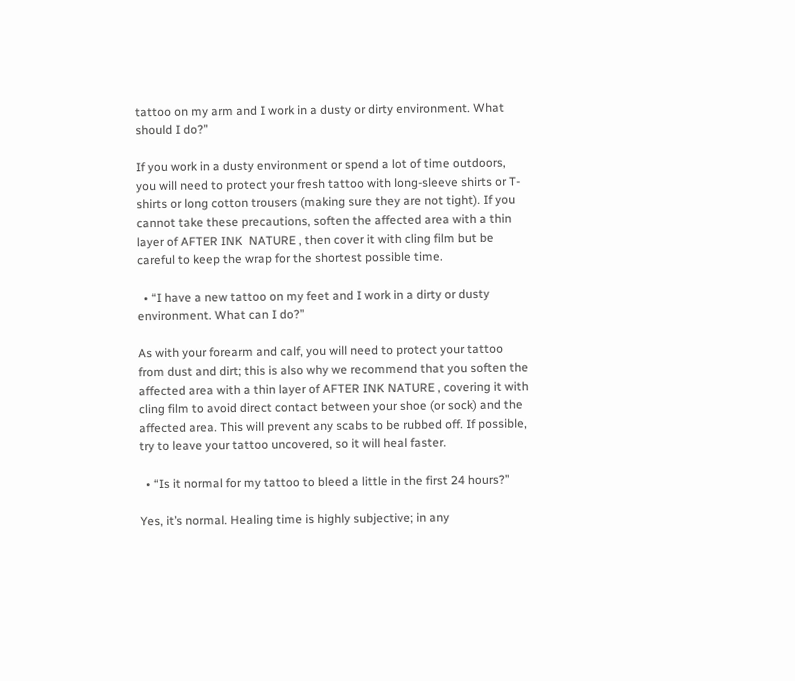tattoo on my arm and I work in a dusty or dirty environment. What should I do?”

If you work in a dusty environment or spend a lot of time outdoors, you will need to protect your fresh tattoo with long-sleeve shirts or T-shirts or long cotton trousers (making sure they are not tight). If you cannot take these precautions, soften the affected area with a thin layer of AFTER INK  NATURE , then cover it with cling film but be careful to keep the wrap for the shortest possible time.

  • “I have a new tattoo on my feet and I work in a dirty or dusty environment. What can I do?”

As with your forearm and calf, you will need to protect your tattoo from dust and dirt; this is also why we recommend that you soften the affected area with a thin layer of AFTER INK NATURE , covering it with cling film to avoid direct contact between your shoe (or sock) and the affected area. This will prevent any scabs to be rubbed off. If possible, try to leave your tattoo uncovered, so it will heal faster.

  • “Is it normal for my tattoo to bleed a little in the first 24 hours?”

Yes, it’s normal. Healing time is highly subjective; in any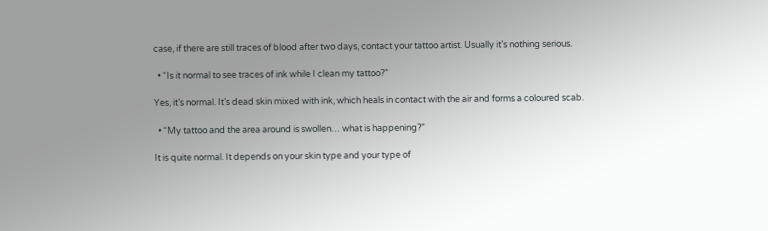case, if there are still traces of blood after two days, contact your tattoo artist. Usually it’s nothing serious.

  • “Is it normal to see traces of ink while I clean my tattoo?”

Yes, it’s normal. It’s dead skin mixed with ink, which heals in contact with the air and forms a coloured scab.

  • “My tattoo and the area around is swollen… what is happening?”

It is quite normal. It depends on your skin type and your type of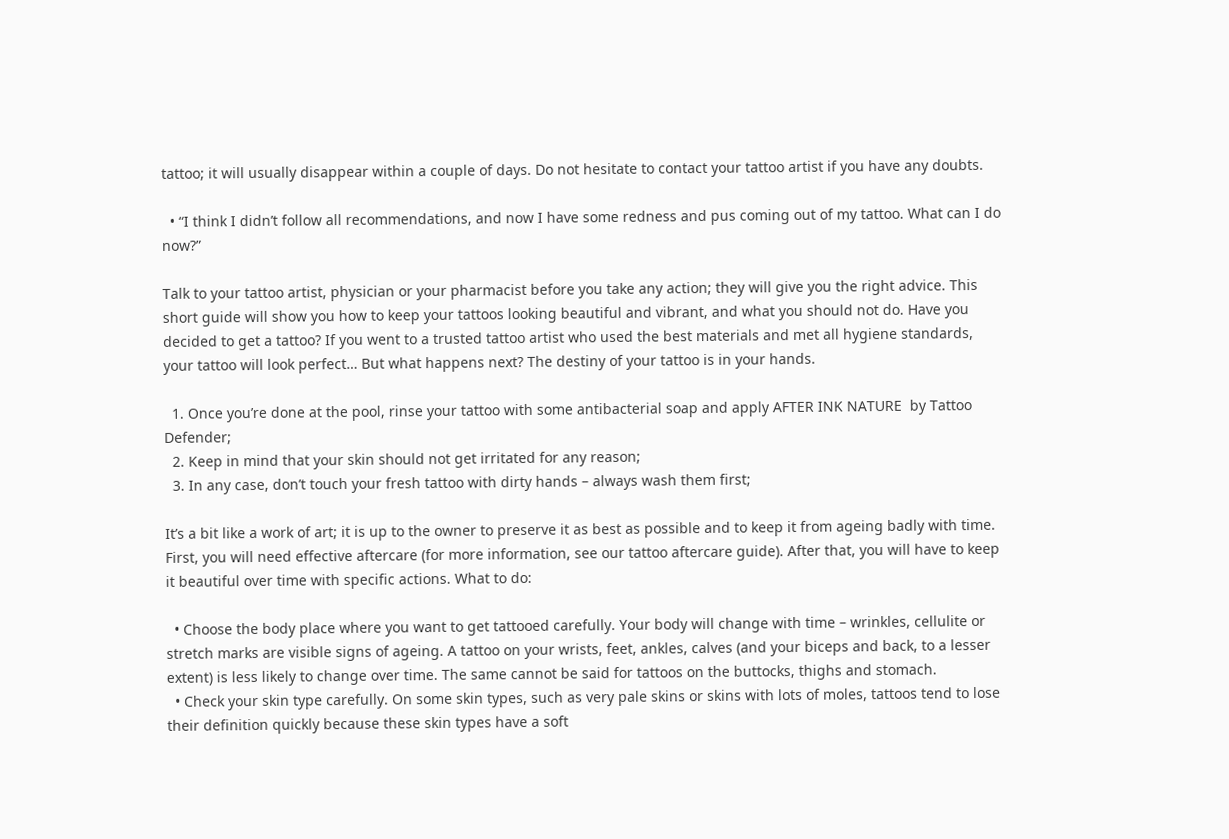tattoo; it will usually disappear within a couple of days. Do not hesitate to contact your tattoo artist if you have any doubts.

  • “I think I didn’t follow all recommendations, and now I have some redness and pus coming out of my tattoo. What can I do now?”

Talk to your tattoo artist, physician or your pharmacist before you take any action; they will give you the right advice. This short guide will show you how to keep your tattoos looking beautiful and vibrant, and what you should not do. Have you decided to get a tattoo? If you went to a trusted tattoo artist who used the best materials and met all hygiene standards, your tattoo will look perfect… But what happens next? The destiny of your tattoo is in your hands.

  1. Once you’re done at the pool, rinse your tattoo with some antibacterial soap and apply AFTER INK NATURE  by Tattoo Defender;
  2. Keep in mind that your skin should not get irritated for any reason;
  3. In any case, don’t touch your fresh tattoo with dirty hands – always wash them first;

It’s a bit like a work of art; it is up to the owner to preserve it as best as possible and to keep it from ageing badly with time. First, you will need effective aftercare (for more information, see our tattoo aftercare guide). After that, you will have to keep it beautiful over time with specific actions. What to do:

  • Choose the body place where you want to get tattooed carefully. Your body will change with time – wrinkles, cellulite or stretch marks are visible signs of ageing. A tattoo on your wrists, feet, ankles, calves (and your biceps and back, to a lesser extent) is less likely to change over time. The same cannot be said for tattoos on the buttocks, thighs and stomach.
  • Check your skin type carefully. On some skin types, such as very pale skins or skins with lots of moles, tattoos tend to lose their definition quickly because these skin types have a soft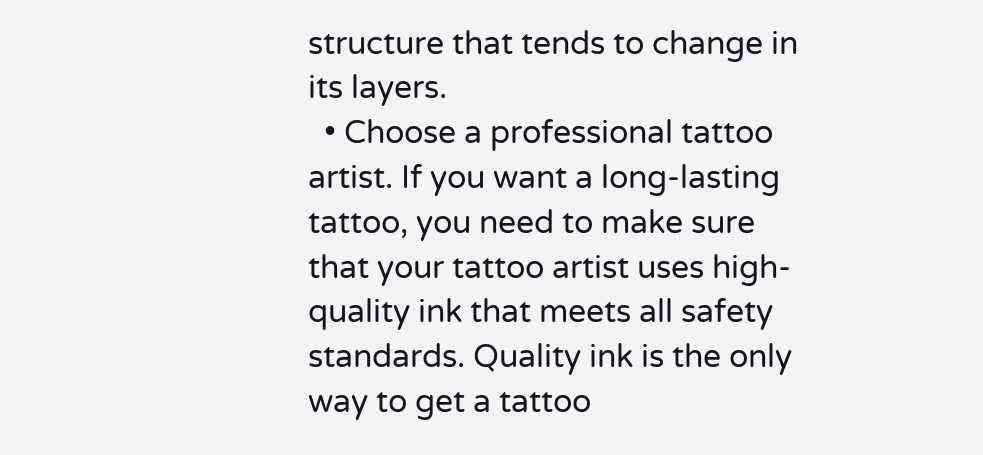structure that tends to change in its layers.
  • Choose a professional tattoo artist. If you want a long-lasting tattoo, you need to make sure that your tattoo artist uses high-quality ink that meets all safety standards. Quality ink is the only way to get a tattoo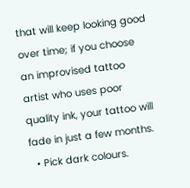that will keep looking good over time; if you choose an improvised tattoo artist who uses poor quality ink, your tattoo will fade in just a few months.
  • Pick dark colours.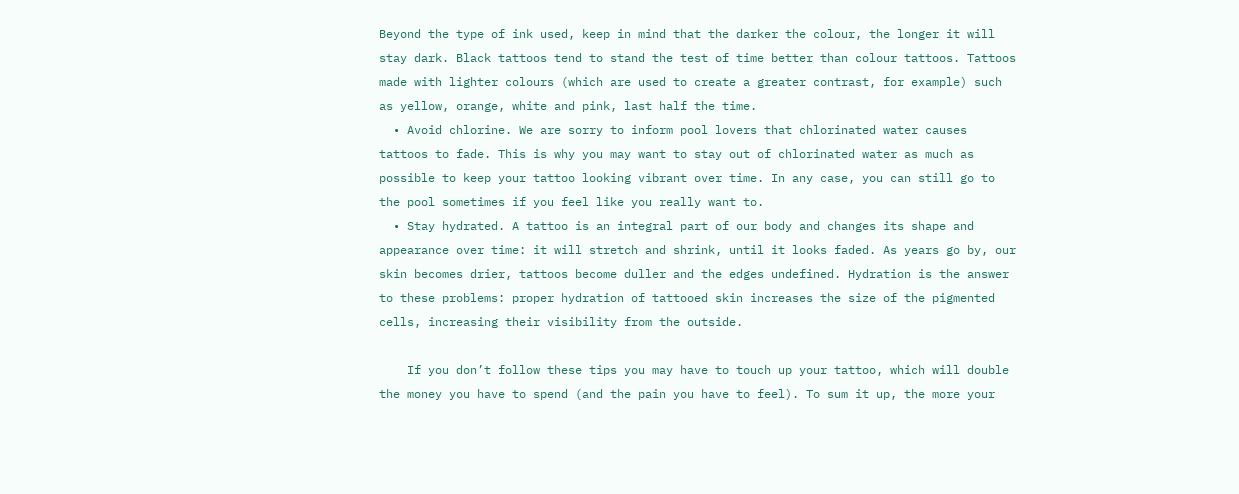Beyond the type of ink used, keep in mind that the darker the colour, the longer it will stay dark. Black tattoos tend to stand the test of time better than colour tattoos. Tattoos made with lighter colours (which are used to create a greater contrast, for example) such as yellow, orange, white and pink, last half the time.
  • Avoid chlorine. We are sorry to inform pool lovers that chlorinated water causes tattoos to fade. This is why you may want to stay out of chlorinated water as much as possible to keep your tattoo looking vibrant over time. In any case, you can still go to the pool sometimes if you feel like you really want to.
  • Stay hydrated. A tattoo is an integral part of our body and changes its shape and appearance over time: it will stretch and shrink, until it looks faded. As years go by, our skin becomes drier, tattoos become duller and the edges undefined. Hydration is the answer to these problems: proper hydration of tattooed skin increases the size of the pigmented cells, increasing their visibility from the outside.

    If you don’t follow these tips you may have to touch up your tattoo, which will double the money you have to spend (and the pain you have to feel). To sum it up, the more your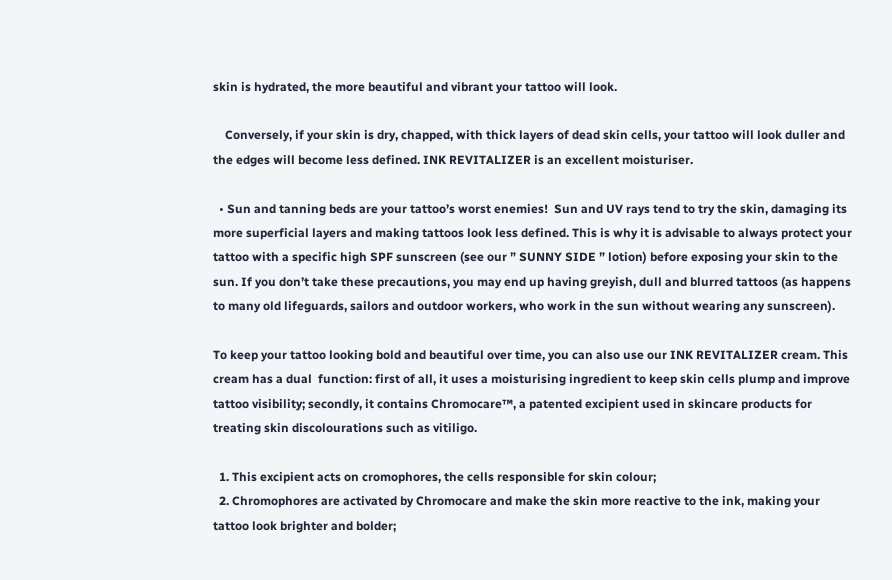skin is hydrated, the more beautiful and vibrant your tattoo will look.

    Conversely, if your skin is dry, chapped, with thick layers of dead skin cells, your tattoo will look duller and the edges will become less defined. INK REVITALIZER is an excellent moisturiser.

  • Sun and tanning beds are your tattoo’s worst enemies!  Sun and UV rays tend to try the skin, damaging its more superficial layers and making tattoos look less defined. This is why it is advisable to always protect your tattoo with a specific high SPF sunscreen (see our ” SUNNY SIDE ” lotion) before exposing your skin to the sun. If you don’t take these precautions, you may end up having greyish, dull and blurred tattoos (as happens to many old lifeguards, sailors and outdoor workers, who work in the sun without wearing any sunscreen).

To keep your tattoo looking bold and beautiful over time, you can also use our INK REVITALIZER cream. This cream has a dual  function: first of all, it uses a moisturising ingredient to keep skin cells plump and improve tattoo visibility; secondly, it contains Chromocare™, a patented excipient used in skincare products for treating skin discolourations such as vitiligo.

  1. This excipient acts on cromophores, the cells responsible for skin colour;
  2. Chromophores are activated by Chromocare and make the skin more reactive to the ink, making your tattoo look brighter and bolder;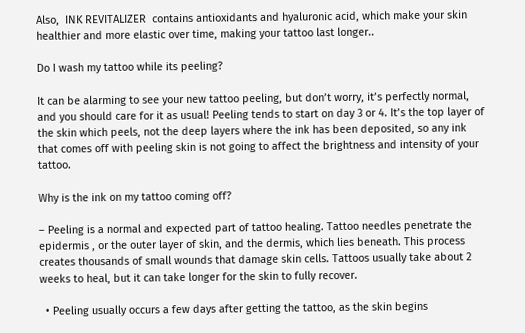Also,  INK REVITALIZER  contains antioxidants and hyaluronic acid, which make your skin healthier and more elastic over time, making your tattoo last longer..

Do I wash my tattoo while its peeling?

It can be alarming to see your new tattoo peeling, but don’t worry, it’s perfectly normal, and you should care for it as usual! Peeling tends to start on day 3 or 4. It’s the top layer of the skin which peels, not the deep layers where the ink has been deposited, so any ink that comes off with peeling skin is not going to affect the brightness and intensity of your tattoo.

Why is the ink on my tattoo coming off?

– Peeling is a normal and expected part of tattoo healing. Tattoo needles penetrate the epidermis , or the outer layer of skin, and the dermis, which lies beneath. This process creates thousands of small wounds that damage skin cells. Tattoos usually take about 2 weeks to heal, but it can take longer for the skin to fully recover.

  • Peeling usually occurs a few days after getting the tattoo, as the skin begins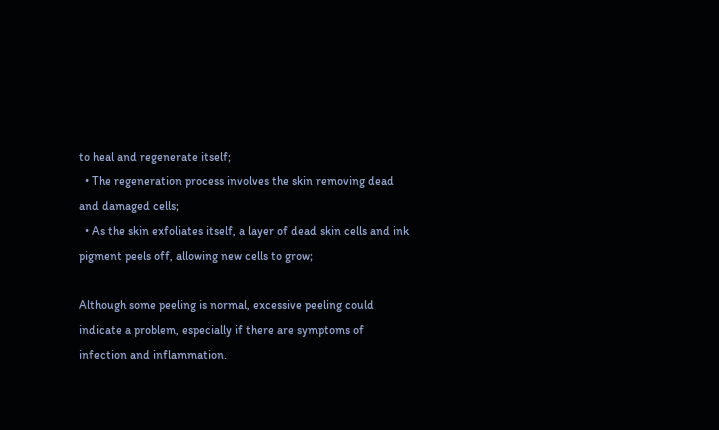to heal and regenerate itself;
  • The regeneration process involves the skin removing dead and damaged cells;
  • As the skin exfoliates itself, a layer of dead skin cells and ink pigment peels off, allowing new cells to grow;

Although some peeling is normal, excessive peeling could indicate a problem, especially if there are symptoms of infection and inflammation.